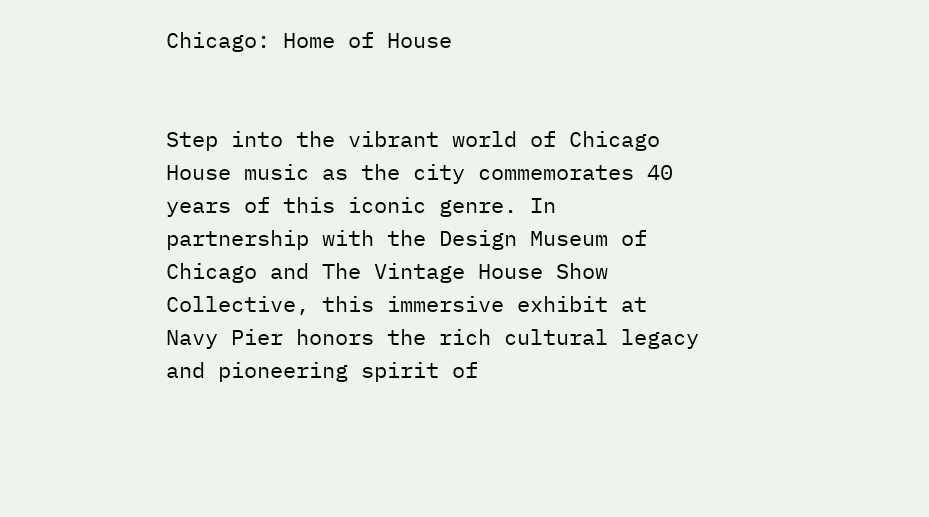Chicago: Home of House


Step into the vibrant world of Chicago House music as the city commemorates 40 years of this iconic genre. In partnership with the Design Museum of Chicago and The Vintage House Show Collective, this immersive exhibit at Navy Pier honors the rich cultural legacy and pioneering spirit of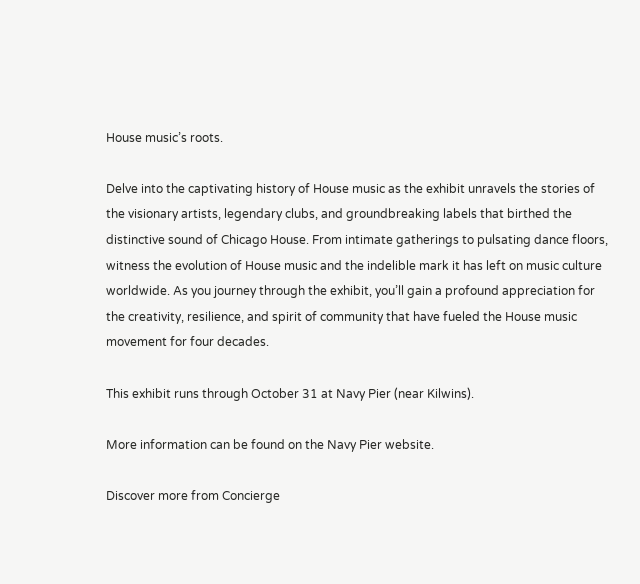House music’s roots.

Delve into the captivating history of House music as the exhibit unravels the stories of the visionary artists, legendary clubs, and groundbreaking labels that birthed the distinctive sound of Chicago House. From intimate gatherings to pulsating dance floors, witness the evolution of House music and the indelible mark it has left on music culture worldwide. As you journey through the exhibit, you’ll gain a profound appreciation for the creativity, resilience, and spirit of community that have fueled the House music movement for four decades.

This exhibit runs through October 31 at Navy Pier (near Kilwins).

More information can be found on the Navy Pier website.

Discover more from Concierge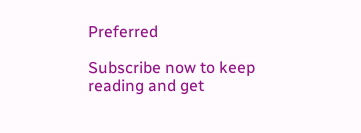Preferred

Subscribe now to keep reading and get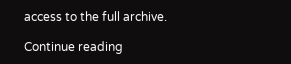access to the full archive.

Continue reading